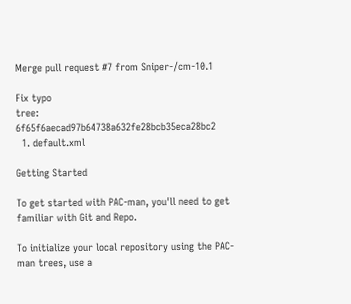Merge pull request #7 from Sniper-/cm-10.1

Fix typo
tree: 6f65f6aecad97b64738a632fe28bcb35eca28bc2
  1. default.xml

Getting Started

To get started with PAC-man, you'll need to get familiar with Git and Repo.

To initialize your local repository using the PAC-man trees, use a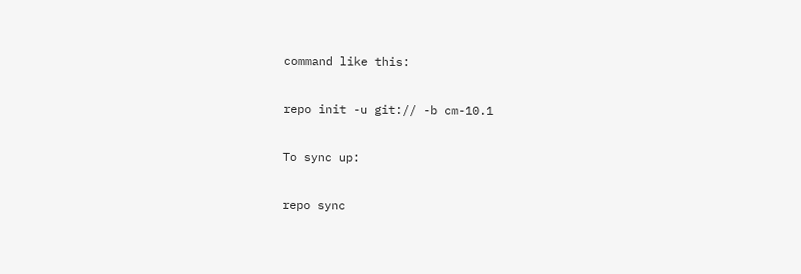command like this:

repo init -u git:// -b cm-10.1

To sync up:

repo sync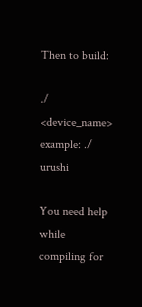Then to build:

./ <device_name>
example: ./ urushi

You need help while compiling for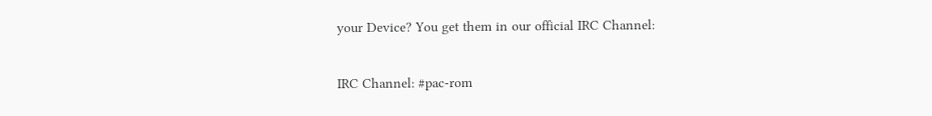your Device? You get them in our official IRC Channel:

IRC Channel: #pac-rom